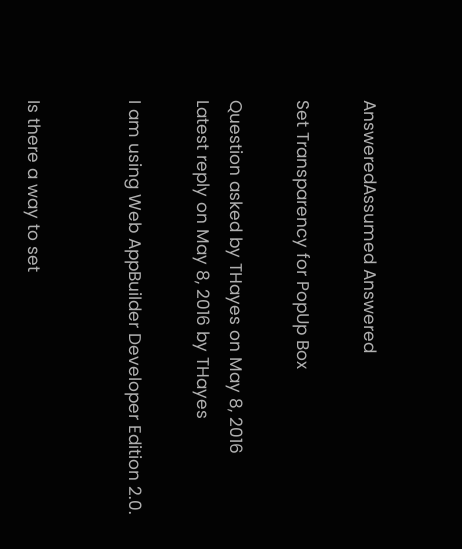AnsweredAssumed Answered

Set Transparency for PopUp Box

Question asked by THayes on May 8, 2016
Latest reply on May 8, 2016 by THayes

I am using Web AppBuilder Developer Edition 2.0.


Is there a way to set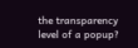the transparency level of a popup?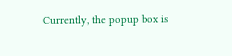Currently, the popup box is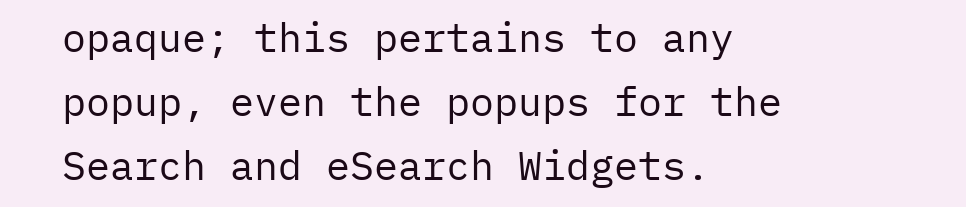opaque; this pertains to any popup, even the popups for the Search and eSearch Widgets.